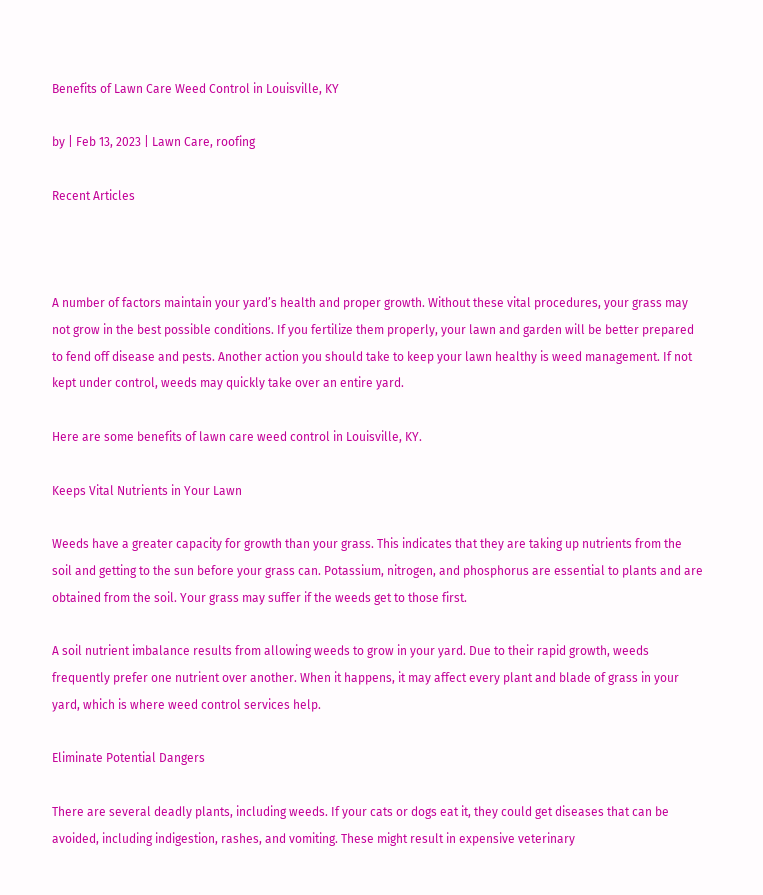Benefits of Lawn Care Weed Control in Louisville, KY

by | Feb 13, 2023 | Lawn Care, roofing

Recent Articles



A number of factors maintain your yard’s health and proper growth. Without these vital procedures, your grass may not grow in the best possible conditions. If you fertilize them properly, your lawn and garden will be better prepared to fend off disease and pests. Another action you should take to keep your lawn healthy is weed management. If not kept under control, weeds may quickly take over an entire yard.

Here are some benefits of lawn care weed control in Louisville, KY.

Keeps Vital Nutrients in Your Lawn

Weeds have a greater capacity for growth than your grass. This indicates that they are taking up nutrients from the soil and getting to the sun before your grass can. Potassium, nitrogen, and phosphorus are essential to plants and are obtained from the soil. Your grass may suffer if the weeds get to those first.

A soil nutrient imbalance results from allowing weeds to grow in your yard. Due to their rapid growth, weeds frequently prefer one nutrient over another. When it happens, it may affect every plant and blade of grass in your yard, which is where weed control services help.

Eliminate Potential Dangers

There are several deadly plants, including weeds. If your cats or dogs eat it, they could get diseases that can be avoided, including indigestion, rashes, and vomiting. These might result in expensive veterinary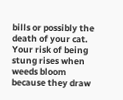bills or possibly the death of your cat. Your risk of being stung rises when weeds bloom because they draw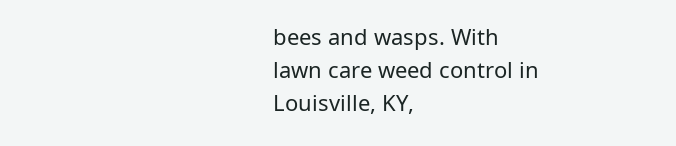bees and wasps. With lawn care weed control in Louisville, KY,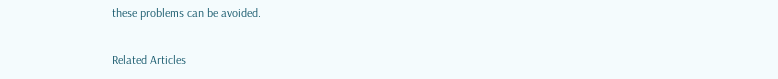these problems can be avoided.

Related Articles